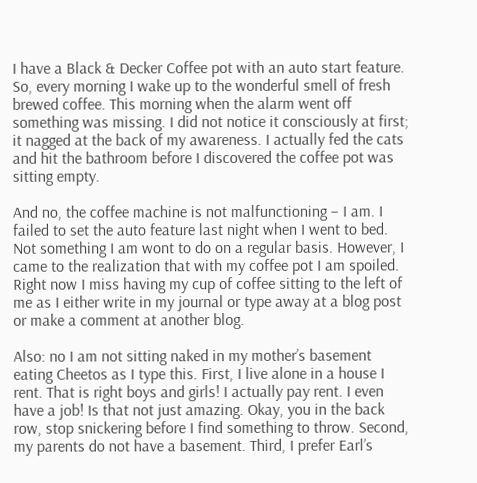I have a Black & Decker Coffee pot with an auto start feature. So, every morning I wake up to the wonderful smell of fresh brewed coffee. This morning when the alarm went off something was missing. I did not notice it consciously at first; it nagged at the back of my awareness. I actually fed the cats and hit the bathroom before I discovered the coffee pot was sitting empty.

And no, the coffee machine is not malfunctioning – I am. I failed to set the auto feature last night when I went to bed. Not something I am wont to do on a regular basis. However, I came to the realization that with my coffee pot I am spoiled. Right now I miss having my cup of coffee sitting to the left of me as I either write in my journal or type away at a blog post or make a comment at another blog.

Also: no I am not sitting naked in my mother’s basement eating Cheetos as I type this. First, I live alone in a house I rent. That is right boys and girls! I actually pay rent. I even have a job! Is that not just amazing. Okay, you in the back row, stop snickering before I find something to throw. Second, my parents do not have a basement. Third, I prefer Earl’s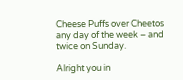Cheese Puffs over Cheetos any day of the week – and twice on Sunday.

Alright you in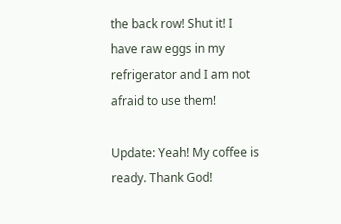the back row! Shut it! I have raw eggs in my refrigerator and I am not afraid to use them!

Update: Yeah! My coffee is ready. Thank God!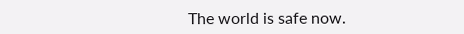The world is safe now.